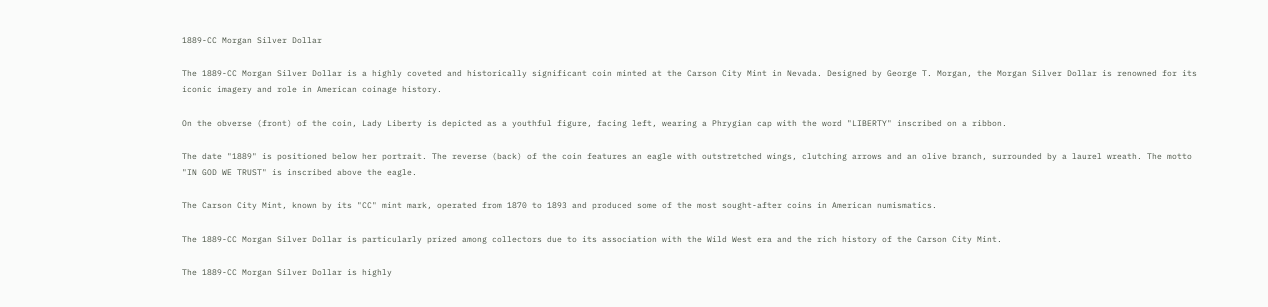1889-CC Morgan Silver Dollar

The 1889-CC Morgan Silver Dollar is a highly coveted and historically significant coin minted at the Carson City Mint in Nevada. Designed by George T. Morgan, the Morgan Silver Dollar is renowned for its iconic imagery and role in American coinage history.

On the obverse (front) of the coin, Lady Liberty is depicted as a youthful figure, facing left, wearing a Phrygian cap with the word "LIBERTY" inscribed on a ribbon.

The date "1889" is positioned below her portrait. The reverse (back) of the coin features an eagle with outstretched wings, clutching arrows and an olive branch, surrounded by a laurel wreath. The motto "IN GOD WE TRUST" is inscribed above the eagle.

The Carson City Mint, known by its "CC" mint mark, operated from 1870 to 1893 and produced some of the most sought-after coins in American numismatics.

The 1889-CC Morgan Silver Dollar is particularly prized among collectors due to its association with the Wild West era and the rich history of the Carson City Mint.

The 1889-CC Morgan Silver Dollar is highly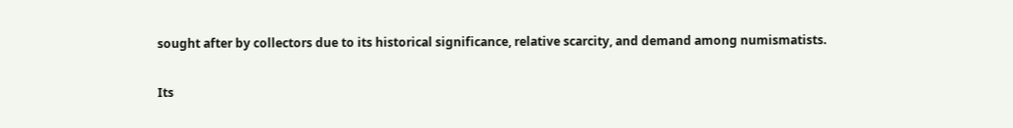sought after by collectors due to its historical significance, relative scarcity, and demand among numismatists.

Its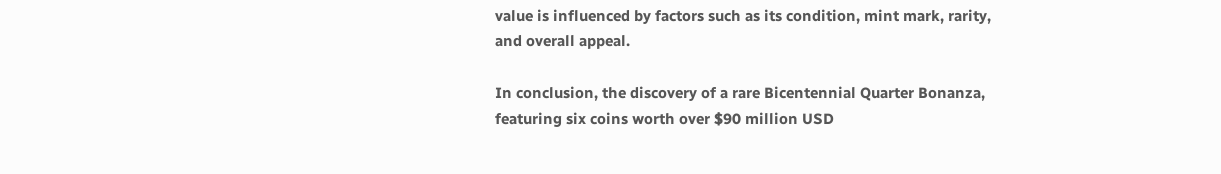value is influenced by factors such as its condition, mint mark, rarity, and overall appeal.

In conclusion, the discovery of a rare Bicentennial Quarter Bonanza, featuring six coins worth over $90 million USD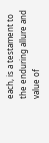each, is a testament to the enduring allure and value of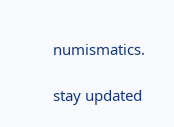numismatics.

stay updated